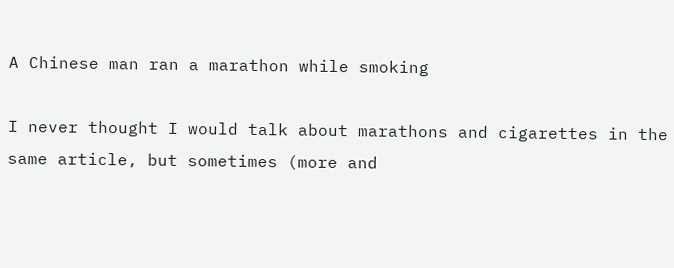A Chinese man ran a marathon while smoking

I never thought I would talk about marathons and cigarettes in the same article, but sometimes (more and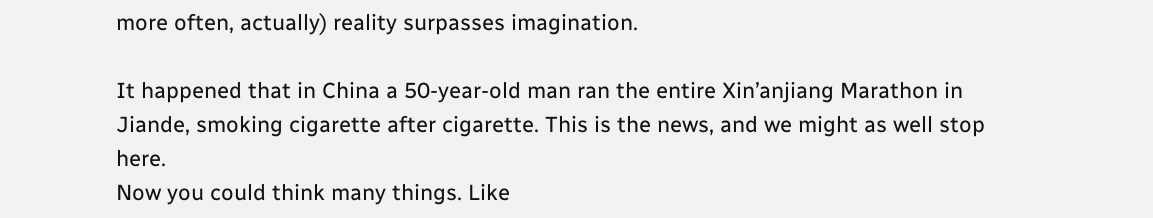more often, actually) reality surpasses imagination.

It happened that in China a 50-year-old man ran the entire Xin’anjiang Marathon in Jiande, smoking cigarette after cigarette. This is the news, and we might as well stop here.
Now you could think many things. Like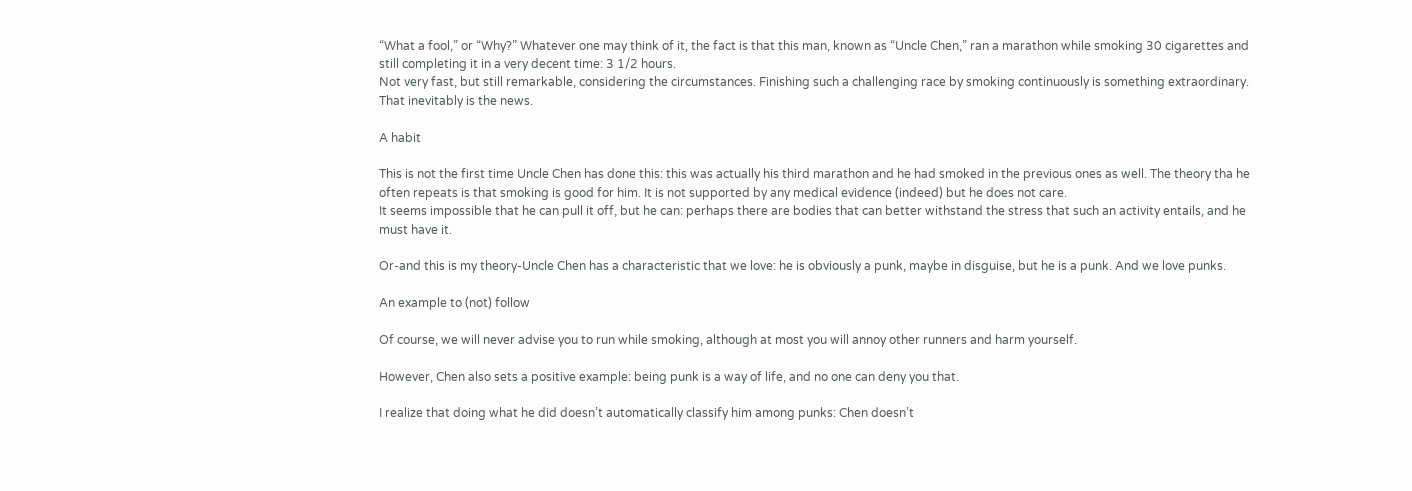“What a fool,” or “Why?” Whatever one may think of it, the fact is that this man, known as “Uncle Chen,” ran a marathon while smoking 30 cigarettes and still completing it in a very decent time: 3 1/2 hours.
Not very fast, but still remarkable, considering the circumstances. Finishing such a challenging race by smoking continuously is something extraordinary. That inevitably is the news.

A habit

This is not the first time Uncle Chen has done this: this was actually his third marathon and he had smoked in the previous ones as well. The theory tha he often repeats is that smoking is good for him. It is not supported by any medical evidence (indeed) but he does not care.
It seems impossible that he can pull it off, but he can: perhaps there are bodies that can better withstand the stress that such an activity entails, and he must have it.

Or-and this is my theory-Uncle Chen has a characteristic that we love: he is obviously a punk, maybe in disguise, but he is a punk. And we love punks.

An example to (not) follow

Of course, we will never advise you to run while smoking, although at most you will annoy other runners and harm yourself.

However, Chen also sets a positive example: being punk is a way of life, and no one can deny you that.

I realize that doing what he did doesn’t automatically classify him among punks: Chen doesn’t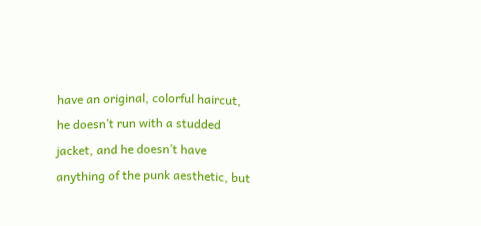have an original, colorful haircut, he doesn’t run with a studded jacket, and he doesn’t have anything of the punk aesthetic, but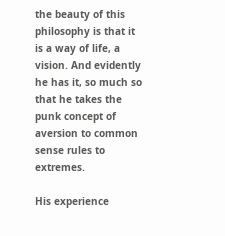the beauty of this philosophy is that it is a way of life, a vision. And evidently he has it, so much so that he takes the punk concept of aversion to common sense rules to extremes.

His experience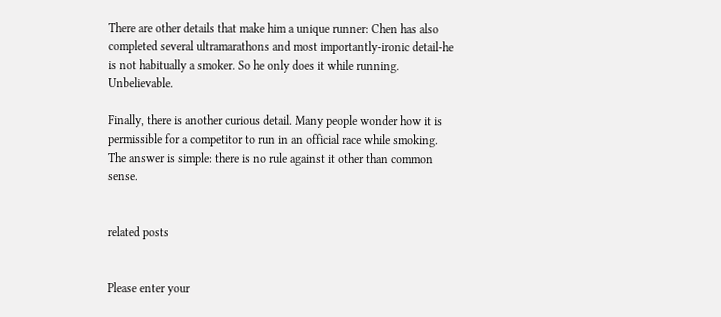There are other details that make him a unique runner: Chen has also completed several ultramarathons and most importantly-ironic detail-he is not habitually a smoker. So he only does it while running. Unbelievable.

Finally, there is another curious detail. Many people wonder how it is permissible for a competitor to run in an official race while smoking. The answer is simple: there is no rule against it other than common sense.


related posts


Please enter your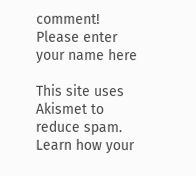comment!
Please enter your name here

This site uses Akismet to reduce spam. Learn how your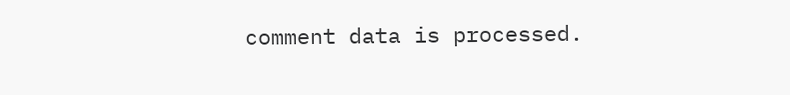comment data is processed.